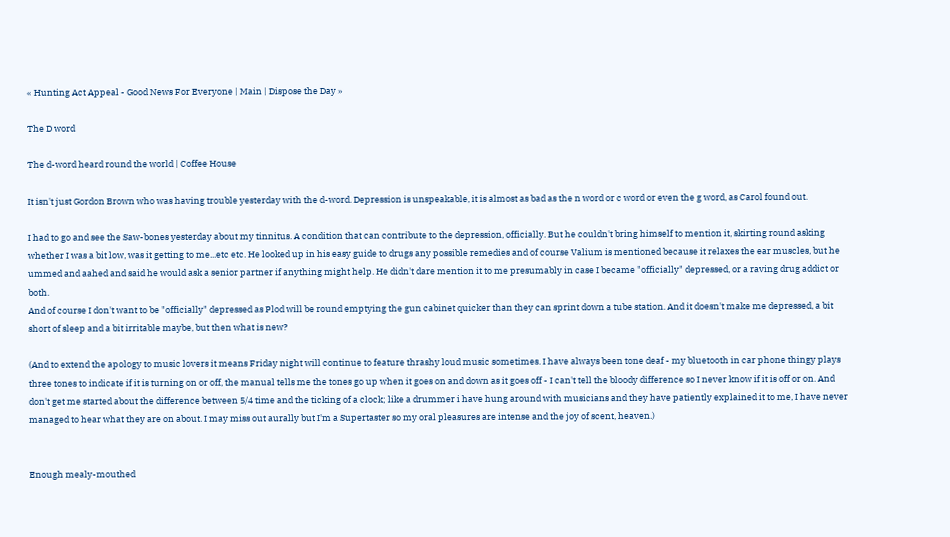« Hunting Act Appeal - Good News For Everyone | Main | Dispose the Day »

The D word

The d-word heard round the world | Coffee House

It isn't just Gordon Brown who was having trouble yesterday with the d-word. Depression is unspeakable, it is almost as bad as the n word or c word or even the g word, as Carol found out.

I had to go and see the Saw-bones yesterday about my tinnitus. A condition that can contribute to the depression, officially. But he couldn't bring himself to mention it, skirting round asking whether I was a bit low, was it getting to me...etc etc. He looked up in his easy guide to drugs any possible remedies and of course Valium is mentioned because it relaxes the ear muscles, but he ummed and aahed and said he would ask a senior partner if anything might help. He didn't dare mention it to me presumably in case I became "officially" depressed, or a raving drug addict or both.
And of course I don't want to be "officially" depressed as Plod will be round emptying the gun cabinet quicker than they can sprint down a tube station. And it doesn't make me depressed, a bit short of sleep and a bit irritable maybe, but then what is new?

(And to extend the apology to music lovers it means Friday night will continue to feature thrashy loud music sometimes. I have always been tone deaf - my bluetooth in car phone thingy plays three tones to indicate if it is turning on or off, the manual tells me the tones go up when it goes on and down as it goes off - I can't tell the bloody difference so I never know if it is off or on. And don't get me started about the difference between 5/4 time and the ticking of a clock; like a drummer i have hung around with musicians and they have patiently explained it to me, I have never managed to hear what they are on about. I may miss out aurally but I'm a Supertaster so my oral pleasures are intense and the joy of scent, heaven.)


Enough mealy-mouthed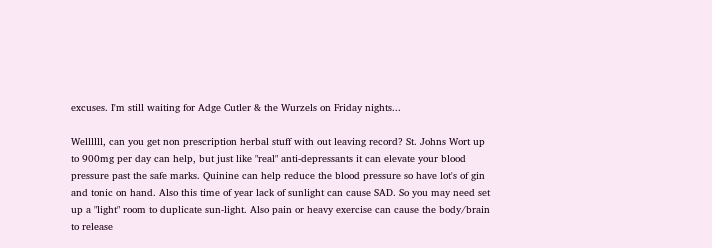excuses. I'm still waiting for Adge Cutler & the Wurzels on Friday nights...

Wellllll, can you get non prescription herbal stuff with out leaving record? St. Johns Wort up to 900mg per day can help, but just like "real" anti-depressants it can elevate your blood pressure past the safe marks. Quinine can help reduce the blood pressure so have lot's of gin and tonic on hand. Also this time of year lack of sunlight can cause SAD. So you may need set up a "light" room to duplicate sun-light. Also pain or heavy exercise can cause the body/brain to release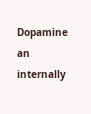Dopamine an internally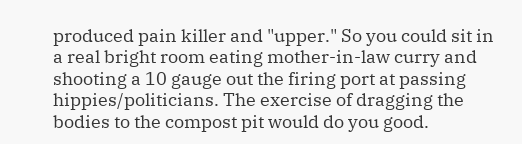produced pain killer and "upper." So you could sit in a real bright room eating mother-in-law curry and shooting a 10 gauge out the firing port at passing hippies/politicians. The exercise of dragging the bodies to the compost pit would do you good.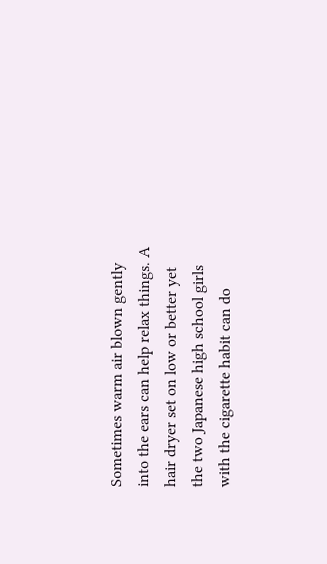Sometimes warm air blown gently into the ears can help relax things. A hair dryer set on low or better yet the two Japanese high school girls with the cigarette habit can do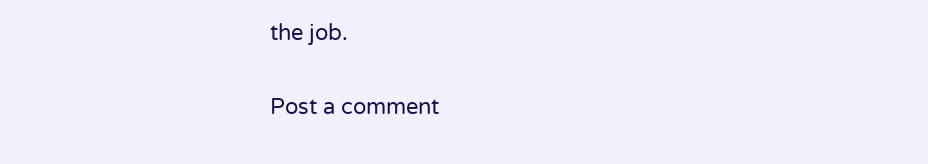the job.

Post a comment